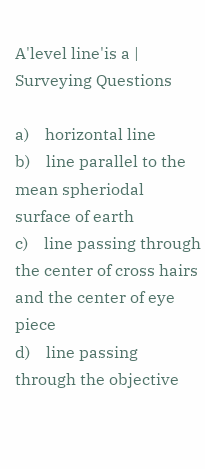A'level line'is a | Surveying Questions

a)    horizontal line
b)    line parallel to the mean spheriodal surface of earth
c)    line passing through the center of cross hairs and the center of eye piece
d)    line passing through the objective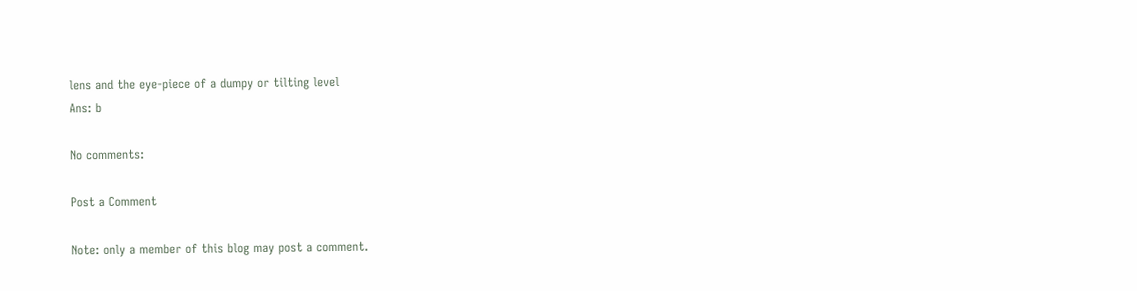lens and the eye-piece of a dumpy or tilting level
Ans: b

No comments:

Post a Comment

Note: only a member of this blog may post a comment.